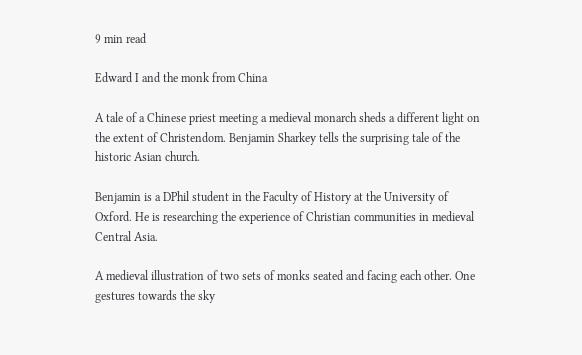9 min read

Edward I and the monk from China

A tale of a Chinese priest meeting a medieval monarch sheds a different light on the extent of Christendom. Benjamin Sharkey tells the surprising tale of the historic Asian church.

Benjamin is a DPhil student in the Faculty of History at the University of Oxford. He is researching the experience of Christian communities in medieval Central Asia.

A medieval illustration of two sets of monks seated and facing each other. One gestures towards the sky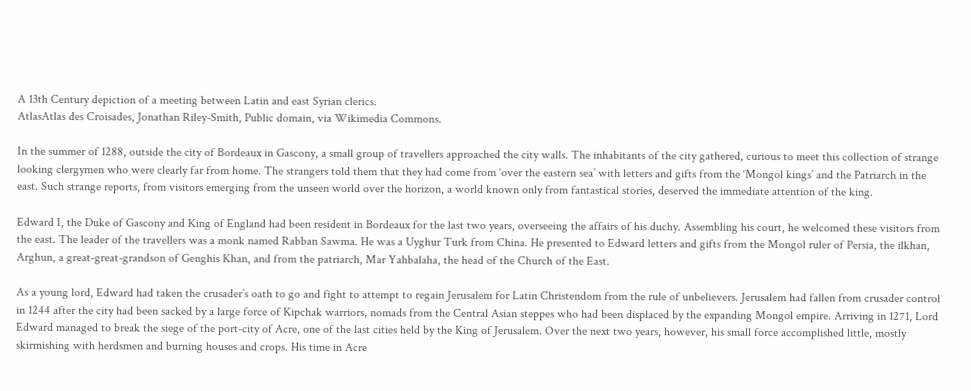A 13th Century depiction of a meeting between Latin and east Syrian clerics.
AtlasAtlas des Croisades, Jonathan Riley-Smith, Public domain, via Wikimedia Commons.

In the summer of 1288, outside the city of Bordeaux in Gascony, a small group of travellers approached the city walls. The inhabitants of the city gathered, curious to meet this collection of strange looking clergymen who were clearly far from home. The strangers told them that they had come from ‘over the eastern sea’ with letters and gifts from the ‘Mongol kings’ and the Patriarch in the east. Such strange reports, from visitors emerging from the unseen world over the horizon, a world known only from fantastical stories, deserved the immediate attention of the king.

Edward I, the Duke of Gascony and King of England had been resident in Bordeaux for the last two years, overseeing the affairs of his duchy. Assembling his court, he welcomed these visitors from the east. The leader of the travellers was a monk named Rabban Sawma. He was a Uyghur Turk from China. He presented to Edward letters and gifts from the Mongol ruler of Persia, the ilkhan, Arghun, a great-great-grandson of Genghis Khan, and from the patriarch, Mar Yahbalaha, the head of the Church of the East.

As a young lord, Edward had taken the crusader’s oath to go and fight to attempt to regain Jerusalem for Latin Christendom from the rule of unbelievers. Jerusalem had fallen from crusader control in 1244 after the city had been sacked by a large force of Kipchak warriors, nomads from the Central Asian steppes who had been displaced by the expanding Mongol empire. Arriving in 1271, Lord Edward managed to break the siege of the port-city of Acre, one of the last cities held by the King of Jerusalem. Over the next two years, however, his small force accomplished little, mostly skirmishing with herdsmen and burning houses and crops. His time in Acre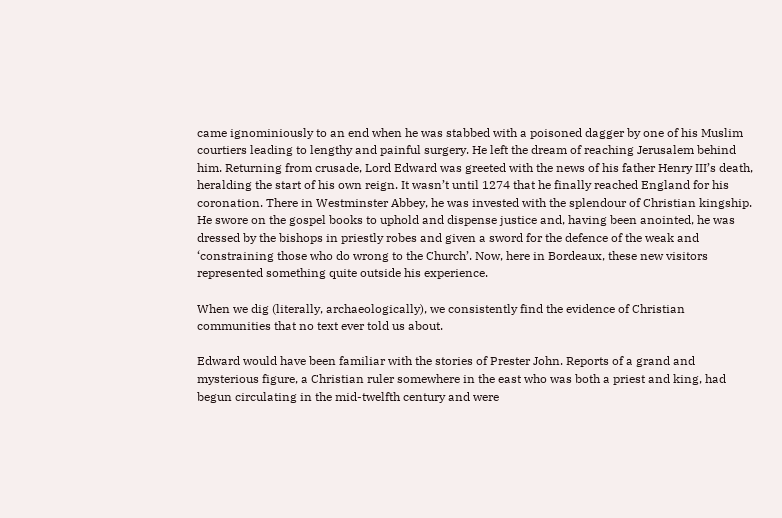came ignominiously to an end when he was stabbed with a poisoned dagger by one of his Muslim courtiers leading to lengthy and painful surgery. He left the dream of reaching Jerusalem behind him. Returning from crusade, Lord Edward was greeted with the news of his father Henry III’s death, heralding the start of his own reign. It wasn’t until 1274 that he finally reached England for his coronation. There in Westminster Abbey, he was invested with the splendour of Christian kingship. He swore on the gospel books to uphold and dispense justice and, having been anointed, he was dressed by the bishops in priestly robes and given a sword for the defence of the weak and ‘constraining those who do wrong to the Church’. Now, here in Bordeaux, these new visitors represented something quite outside his experience.

When we dig (literally, archaeologically), we consistently find the evidence of Christian communities that no text ever told us about.

Edward would have been familiar with the stories of Prester John. Reports of a grand and mysterious figure, a Christian ruler somewhere in the east who was both a priest and king, had begun circulating in the mid-twelfth century and were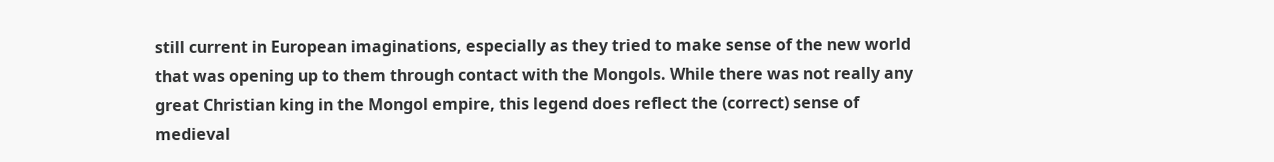still current in European imaginations, especially as they tried to make sense of the new world that was opening up to them through contact with the Mongols. While there was not really any great Christian king in the Mongol empire, this legend does reflect the (correct) sense of medieval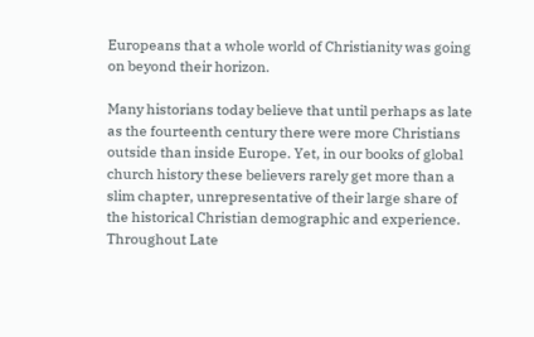Europeans that a whole world of Christianity was going on beyond their horizon.

Many historians today believe that until perhaps as late as the fourteenth century there were more Christians outside than inside Europe. Yet, in our books of global church history these believers rarely get more than a slim chapter, unrepresentative of their large share of the historical Christian demographic and experience. Throughout Late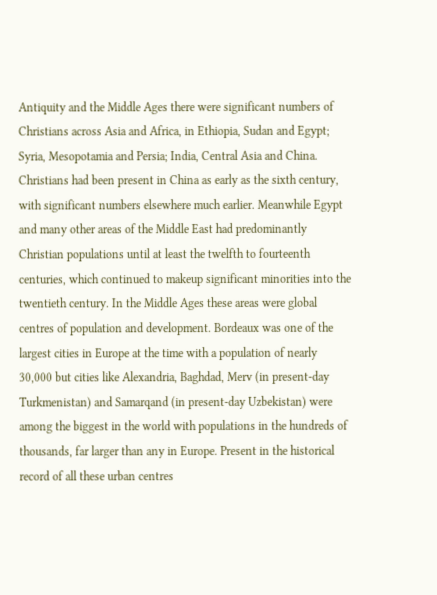Antiquity and the Middle Ages there were significant numbers of Christians across Asia and Africa, in Ethiopia, Sudan and Egypt; Syria, Mesopotamia and Persia; India, Central Asia and China. Christians had been present in China as early as the sixth century, with significant numbers elsewhere much earlier. Meanwhile Egypt and many other areas of the Middle East had predominantly Christian populations until at least the twelfth to fourteenth centuries, which continued to makeup significant minorities into the twentieth century. In the Middle Ages these areas were global centres of population and development. Bordeaux was one of the largest cities in Europe at the time with a population of nearly 30,000 but cities like Alexandria, Baghdad, Merv (in present-day Turkmenistan) and Samarqand (in present-day Uzbekistan) were among the biggest in the world with populations in the hundreds of thousands, far larger than any in Europe. Present in the historical record of all these urban centres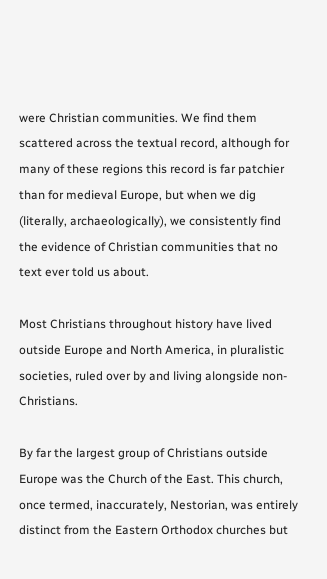were Christian communities. We find them scattered across the textual record, although for many of these regions this record is far patchier than for medieval Europe, but when we dig (literally, archaeologically), we consistently find the evidence of Christian communities that no text ever told us about.

Most Christians throughout history have lived outside Europe and North America, in pluralistic societies, ruled over by and living alongside non-Christians.

By far the largest group of Christians outside Europe was the Church of the East. This church, once termed, inaccurately, Nestorian, was entirely distinct from the Eastern Orthodox churches but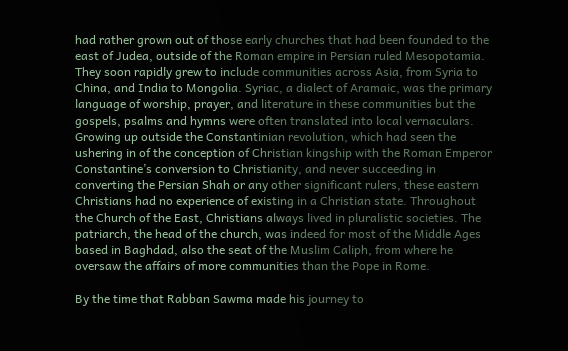had rather grown out of those early churches that had been founded to the east of Judea, outside of the Roman empire in Persian ruled Mesopotamia. They soon rapidly grew to include communities across Asia, from Syria to China, and India to Mongolia. Syriac, a dialect of Aramaic, was the primary language of worship, prayer, and literature in these communities but the gospels, psalms and hymns were often translated into local vernaculars. Growing up outside the Constantinian revolution, which had seen the ushering in of the conception of Christian kingship with the Roman Emperor Constantine’s conversion to Christianity, and never succeeding in converting the Persian Shah or any other significant rulers, these eastern Christians had no experience of existing in a Christian state. Throughout the Church of the East, Christians always lived in pluralistic societies. The patriarch, the head of the church, was indeed for most of the Middle Ages based in Baghdad, also the seat of the Muslim Caliph, from where he oversaw the affairs of more communities than the Pope in Rome.

By the time that Rabban Sawma made his journey to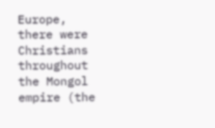Europe, there were Christians throughout the Mongol empire (the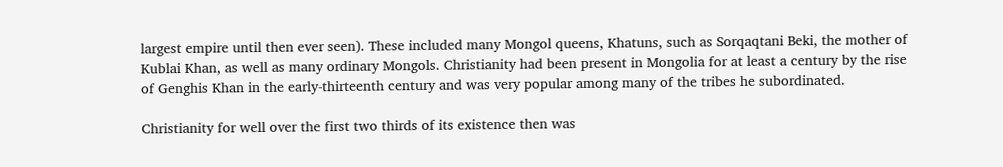largest empire until then ever seen). These included many Mongol queens, Khatuns, such as Sorqaqtani Beki, the mother of Kublai Khan, as well as many ordinary Mongols. Christianity had been present in Mongolia for at least a century by the rise of Genghis Khan in the early-thirteenth century and was very popular among many of the tribes he subordinated.

Christianity for well over the first two thirds of its existence then was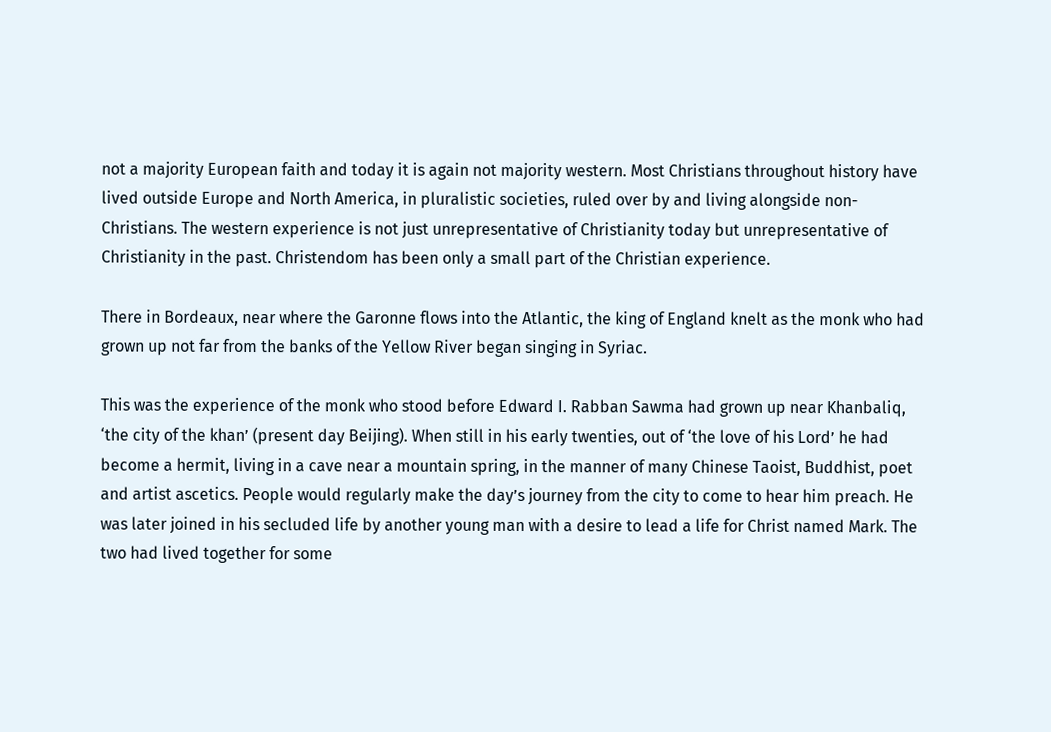not a majority European faith and today it is again not majority western. Most Christians throughout history have lived outside Europe and North America, in pluralistic societies, ruled over by and living alongside non-Christians. The western experience is not just unrepresentative of Christianity today but unrepresentative of Christianity in the past. Christendom has been only a small part of the Christian experience.

There in Bordeaux, near where the Garonne flows into the Atlantic, the king of England knelt as the monk who had grown up not far from the banks of the Yellow River began singing in Syriac.

This was the experience of the monk who stood before Edward I. Rabban Sawma had grown up near Khanbaliq, ‘the city of the khan’ (present day Beijing). When still in his early twenties, out of ‘the love of his Lord’ he had become a hermit, living in a cave near a mountain spring, in the manner of many Chinese Taoist, Buddhist, poet and artist ascetics. People would regularly make the day’s journey from the city to come to hear him preach. He was later joined in his secluded life by another young man with a desire to lead a life for Christ named Mark. The two had lived together for some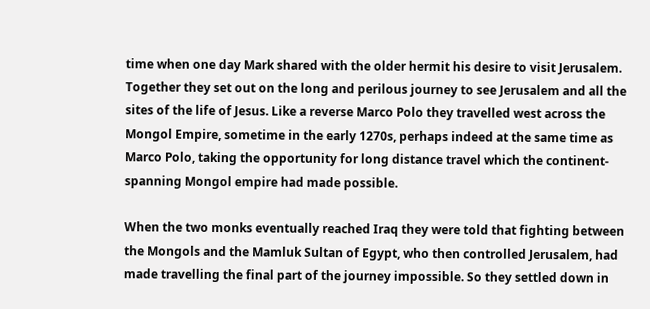time when one day Mark shared with the older hermit his desire to visit Jerusalem. Together they set out on the long and perilous journey to see Jerusalem and all the sites of the life of Jesus. Like a reverse Marco Polo they travelled west across the Mongol Empire, sometime in the early 1270s, perhaps indeed at the same time as Marco Polo, taking the opportunity for long distance travel which the continent-spanning Mongol empire had made possible.

When the two monks eventually reached Iraq they were told that fighting between the Mongols and the Mamluk Sultan of Egypt, who then controlled Jerusalem, had made travelling the final part of the journey impossible. So they settled down in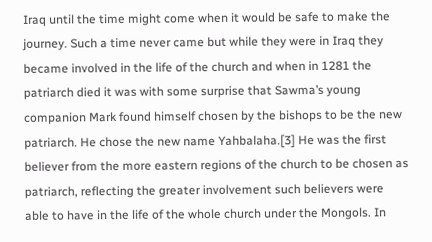Iraq until the time might come when it would be safe to make the journey. Such a time never came but while they were in Iraq they became involved in the life of the church and when in 1281 the patriarch died it was with some surprise that Sawma’s young companion Mark found himself chosen by the bishops to be the new patriarch. He chose the new name Yahbalaha.[3] He was the first believer from the more eastern regions of the church to be chosen as patriarch, reflecting the greater involvement such believers were able to have in the life of the whole church under the Mongols. In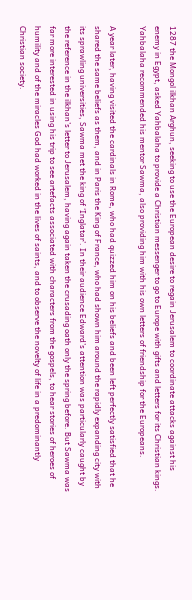1287 the Mongol ilkhan Arghun, seeking to use the European desire to regain Jerusalem to coordinate attacks against his enemy in Egypt, asked Yahbalaha to provide a Christian messenger to go to Europe with gifts and letters for its Christian kings. Yahbalaha recommended his mentor Sawma, also providing him with his own letters of friendship for the Europeans.

A year later, having visited the cardinals in Rome, who had quizzed him on his beliefs and been left perfectly satisfied that he shared the same beliefs as them, and in Paris the King of France, who had shown him around the rapidly expanding city with its sprawling universities, Sawma met the king of ‘Inglatar’. In their audience Edward’s attention was particularly caught by the reference in the ilkhan’s letter to Jerusalem, having again taken the crusading oath only the spring before. But Sawma was far more interested in using his trip to see artefacts associated with characters from the gospels, to hear stories of heroes of humility and of the miracles God had worked in the lives of saints, and to observe the novelty of life in a predominantly Christian society.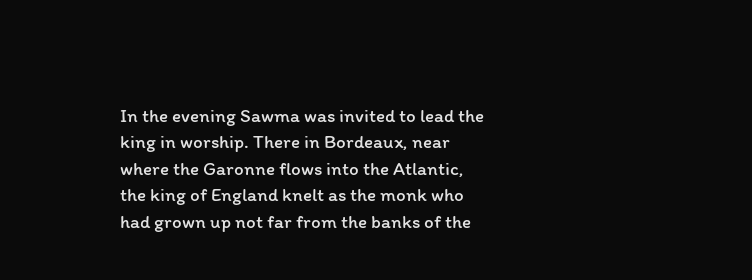In the evening Sawma was invited to lead the king in worship. There in Bordeaux, near where the Garonne flows into the Atlantic, the king of England knelt as the monk who had grown up not far from the banks of the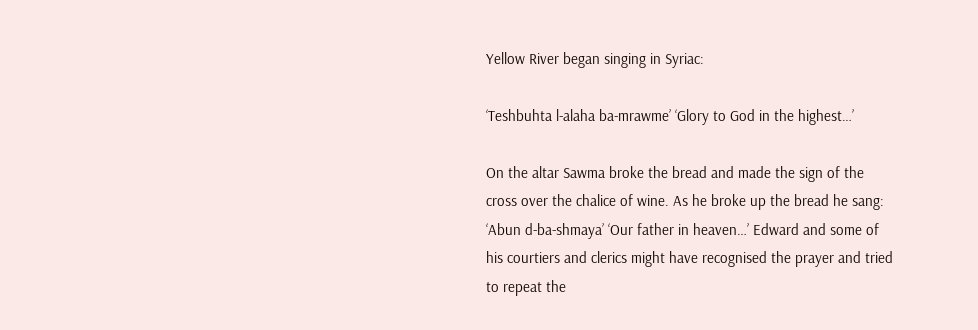Yellow River began singing in Syriac:

‘Teshbuhta l-alaha ba-mrawme’ ‘Glory to God in the highest…’

On the altar Sawma broke the bread and made the sign of the cross over the chalice of wine. As he broke up the bread he sang: ‘Abun d-ba-shmaya’ ‘Our father in heaven…’ Edward and some of his courtiers and clerics might have recognised the prayer and tried to repeat the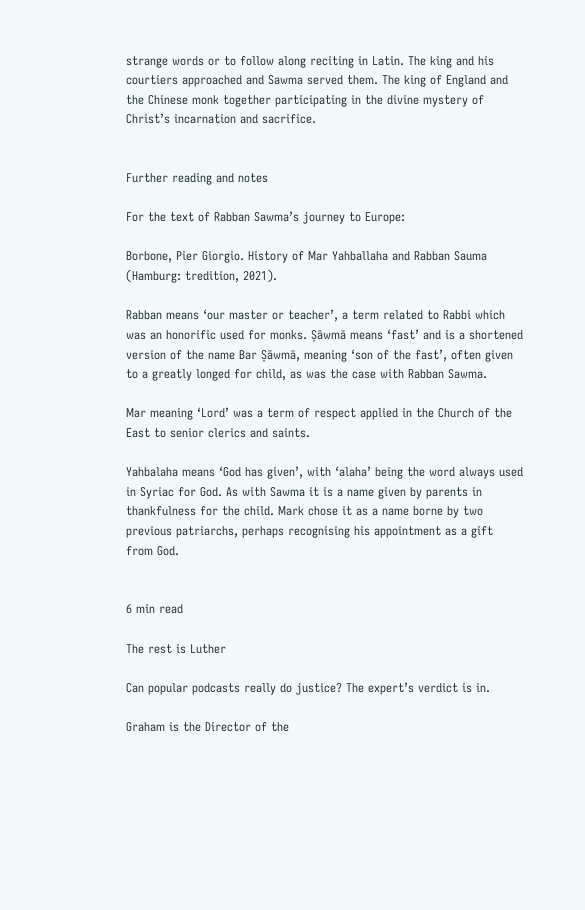strange words or to follow along reciting in Latin. The king and his courtiers approached and Sawma served them. The king of England and the Chinese monk together participating in the divine mystery of Christ’s incarnation and sacrifice.


Further reading and notes

For the text of Rabban Sawma’s journey to Europe:

Borbone, Pier Giorgio. History of Mar Yahballaha and Rabban Sauma (Hamburg: tredition, 2021).

Rabban means ‘our master or teacher’, a term related to Rabbi which was an honorific used for monks. Ṣāwmā means ‘fast’ and is a shortened version of the name Bar Ṣāwmā, meaning ‘son of the fast’, often given to a greatly longed for child, as was the case with Rabban Sawma.

Mar meaning ‘Lord’ was a term of respect applied in the Church of the East to senior clerics and saints.

Yahbalaha means ‘God has given’, with ‘alaha’ being the word always used in Syriac for God. As with Sawma it is a name given by parents in thankfulness for the child. Mark chose it as a name borne by two previous patriarchs, perhaps recognising his appointment as a gift from God.


6 min read

The rest is Luther

Can popular podcasts really do justice? The expert’s verdict is in.

Graham is the Director of the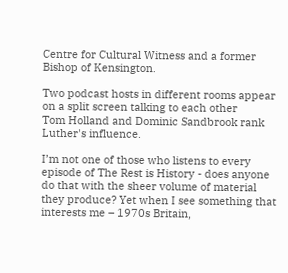Centre for Cultural Witness and a former Bishop of Kensington.

Two podcast hosts in different rooms appear on a split screen talking to each other
Tom Holland and Dominic Sandbrook rank Luther's influence.

I’m not one of those who listens to every episode of The Rest is History - does anyone do that with the sheer volume of material they produce? Yet when I see something that interests me – 1970s Britain,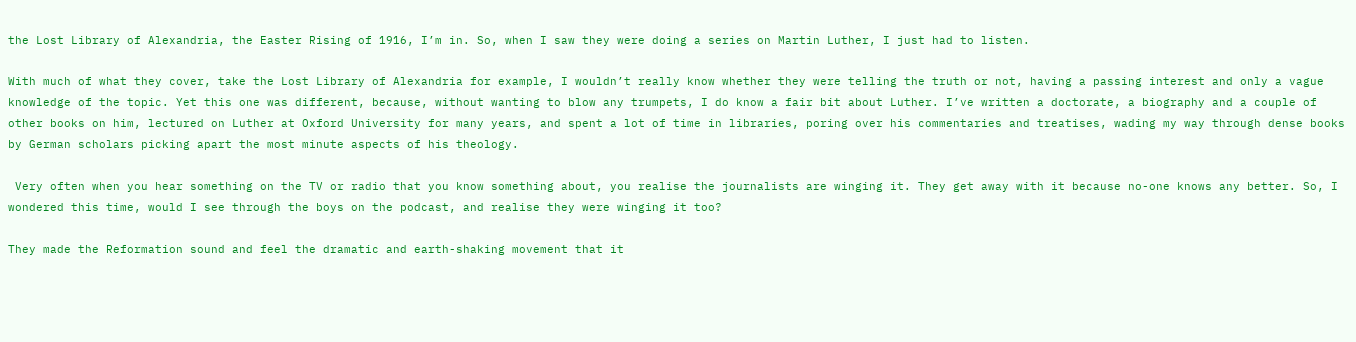the Lost Library of Alexandria, the Easter Rising of 1916, I’m in. So, when I saw they were doing a series on Martin Luther, I just had to listen.

With much of what they cover, take the Lost Library of Alexandria for example, I wouldn’t really know whether they were telling the truth or not, having a passing interest and only a vague knowledge of the topic. Yet this one was different, because, without wanting to blow any trumpets, I do know a fair bit about Luther. I’ve written a doctorate, a biography and a couple of other books on him, lectured on Luther at Oxford University for many years, and spent a lot of time in libraries, poring over his commentaries and treatises, wading my way through dense books by German scholars picking apart the most minute aspects of his theology.

 Very often when you hear something on the TV or radio that you know something about, you realise the journalists are winging it. They get away with it because no-one knows any better. So, I wondered this time, would I see through the boys on the podcast, and realise they were winging it too?

They made the Reformation sound and feel the dramatic and earth-shaking movement that it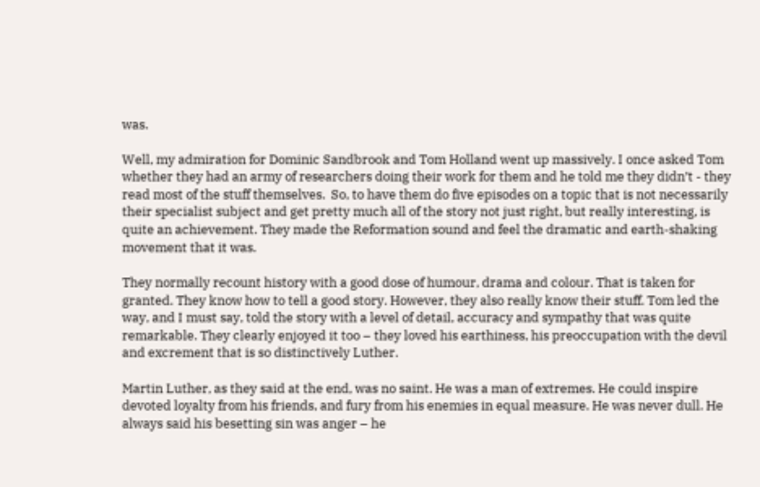was.

Well, my admiration for Dominic Sandbrook and Tom Holland went up massively. I once asked Tom whether they had an army of researchers doing their work for them and he told me they didn’t - they read most of the stuff themselves.  So, to have them do five episodes on a topic that is not necessarily their specialist subject and get pretty much all of the story not just right, but really interesting, is quite an achievement. They made the Reformation sound and feel the dramatic and earth-shaking movement that it was.

They normally recount history with a good dose of humour, drama and colour. That is taken for granted. They know how to tell a good story. However, they also really know their stuff. Tom led the way, and I must say, told the story with a level of detail, accuracy and sympathy that was quite remarkable. They clearly enjoyed it too – they loved his earthiness, his preoccupation with the devil and excrement that is so distinctively Luther.

Martin Luther, as they said at the end, was no saint. He was a man of extremes. He could inspire devoted loyalty from his friends, and fury from his enemies in equal measure. He was never dull. He always said his besetting sin was anger – he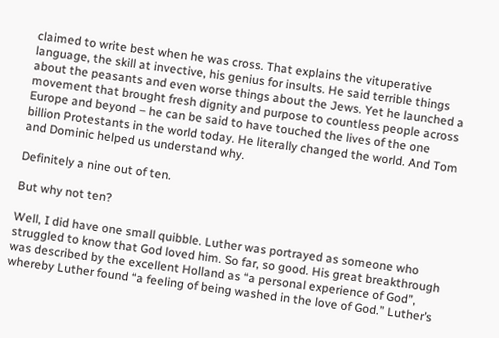claimed to write best when he was cross. That explains the vituperative language, the skill at invective, his genius for insults. He said terrible things about the peasants and even worse things about the Jews. Yet he launched a movement that brought fresh dignity and purpose to countless people across Europe and beyond – he can be said to have touched the lives of the one billion Protestants in the world today. He literally changed the world. And Tom and Dominic helped us understand why.

Definitely a nine out of ten.

But why not ten?

Well, I did have one small quibble. Luther was portrayed as someone who struggled to know that God loved him. So far, so good. His great breakthrough was described by the excellent Holland as “a personal experience of God”, whereby Luther found “a feeling of being washed in the love of God.” Luther’s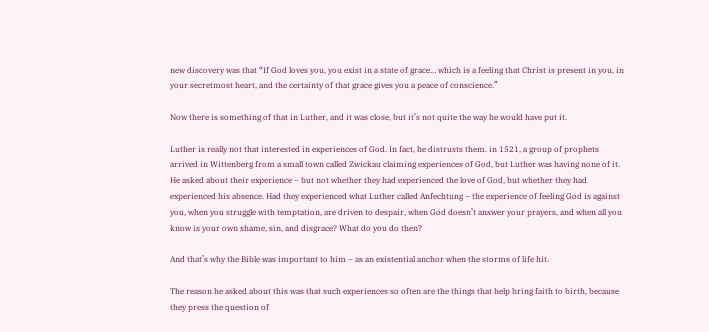new discovery was that “If God loves you, you exist in a state of grace… which is a feeling that Christ is present in you, in your secretmost heart, and the certainty of that grace gives you a peace of conscience.”

Now there is something of that in Luther, and it was close, but it’s not quite the way he would have put it.

Luther is really not that interested in experiences of God. In fact, he distrusts them. in 1521, a group of prophets arrived in Wittenberg from a small town called Zwickau claiming experiences of God, but Luther was having none of it. He asked about their experience – but not whether they had experienced the love of God, but whether they had experienced his absence. Had they experienced what Luther called Anfechtung – the experience of feeling God is against you, when you struggle with temptation, are driven to despair, when God doesn’t answer your prayers, and when all you know is your own shame, sin, and disgrace? What do you do then?

And that’s why the Bible was important to him – as an existential anchor when the storms of life hit.

The reason he asked about this was that such experiences so often are the things that help bring faith to birth, because they press the question of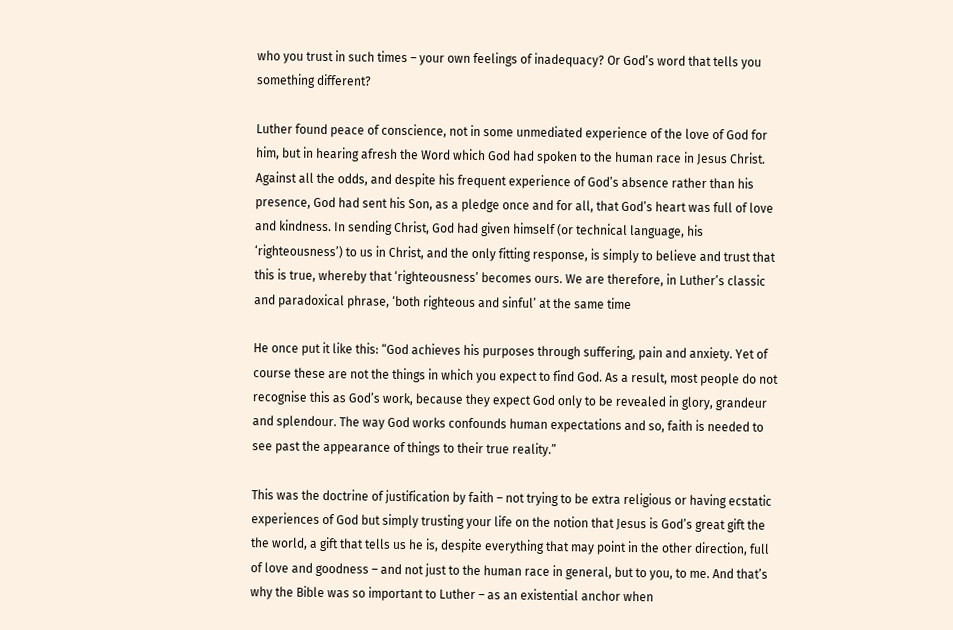who you trust in such times – your own feelings of inadequacy? Or God’s word that tells you something different?

Luther found peace of conscience, not in some unmediated experience of the love of God for him, but in hearing afresh the Word which God had spoken to the human race in Jesus Christ. Against all the odds, and despite his frequent experience of God’s absence rather than his presence, God had sent his Son, as a pledge once and for all, that God’s heart was full of love and kindness. In sending Christ, God had given himself (or technical language, his ‘righteousness’) to us in Christ, and the only fitting response, is simply to believe and trust that this is true, whereby that ‘righteousness’ becomes ours. We are therefore, in Luther’s classic and paradoxical phrase, ‘both righteous and sinful’ at the same time

He once put it like this: “God achieves his purposes through suffering, pain and anxiety. Yet of course these are not the things in which you expect to find God. As a result, most people do not recognise this as God’s work, because they expect God only to be revealed in glory, grandeur and splendour. The way God works confounds human expectations and so, faith is needed to see past the appearance of things to their true reality.”

This was the doctrine of justification by faith – not trying to be extra religious or having ecstatic experiences of God but simply trusting your life on the notion that Jesus is God’s great gift the the world, a gift that tells us he is, despite everything that may point in the other direction, full of love and goodness – and not just to the human race in general, but to you, to me. And that’s why the Bible was so important to Luther – as an existential anchor when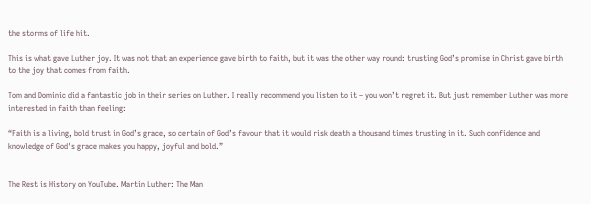the storms of life hit.

This is what gave Luther joy. It was not that an experience gave birth to faith, but it was the other way round: trusting God’s promise in Christ gave birth to the joy that comes from faith.

Tom and Dominic did a fantastic job in their series on Luther. I really recommend you listen to it – you won’t regret it. But just remember Luther was more interested in faith than feeling:

“Faith is a living, bold trust in God’s grace, so certain of God’s favour that it would risk death a thousand times trusting in it. Such confidence and knowledge of God's grace makes you happy, joyful and bold.”


The Rest is History on YouTube. Martin Luther: The Man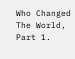Who Changed The World, Part 1.